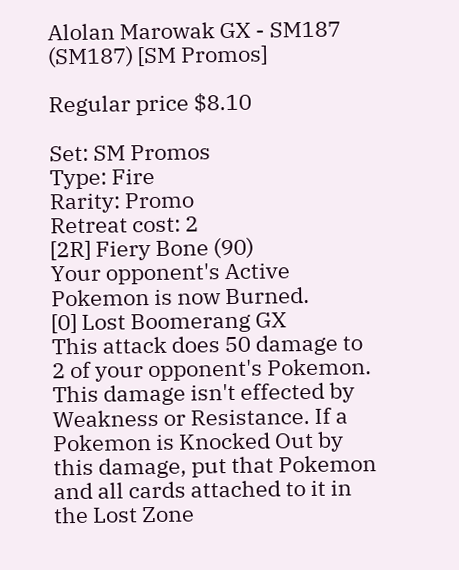Alolan Marowak GX - SM187 (SM187) [SM Promos]

Regular price $8.10

Set: SM Promos
Type: Fire
Rarity: Promo
Retreat cost: 2
[2R] Fiery Bone (90)
Your opponent's Active Pokemon is now Burned.
[0] Lost Boomerang GX
This attack does 50 damage to 2 of your opponent's Pokemon. This damage isn't effected by Weakness or Resistance. If a Pokemon is Knocked Out by this damage, put that Pokemon and all cards attached to it in the Lost Zone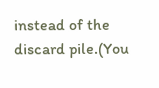instead of the discard pile.(You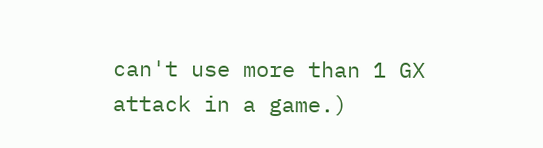can't use more than 1 GX attack in a game.)